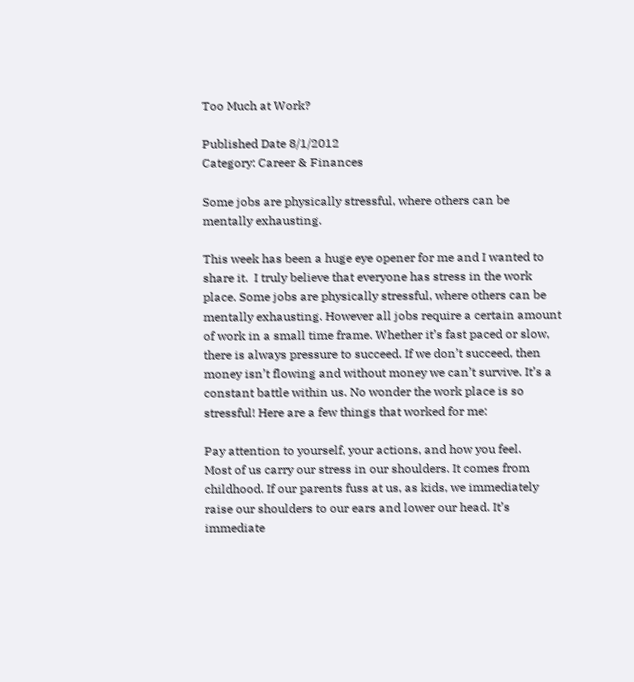Too Much at Work?

Published Date 8/1/2012
Category: Career & Finances

Some jobs are physically stressful, where others can be mentally exhausting.

This week has been a huge eye opener for me and I wanted to share it.  I truly believe that everyone has stress in the work place. Some jobs are physically stressful, where others can be mentally exhausting. However all jobs require a certain amount of work in a small time frame. Whether it’s fast paced or slow, there is always pressure to succeed. If we don’t succeed, then money isn’t flowing and without money we can’t survive. It’s a constant battle within us. No wonder the work place is so stressful! Here are a few things that worked for me:

Pay attention to yourself, your actions, and how you feel.
Most of us carry our stress in our shoulders. It comes from childhood. If our parents fuss at us, as kids, we immediately raise our shoulders to our ears and lower our head. It’s immediate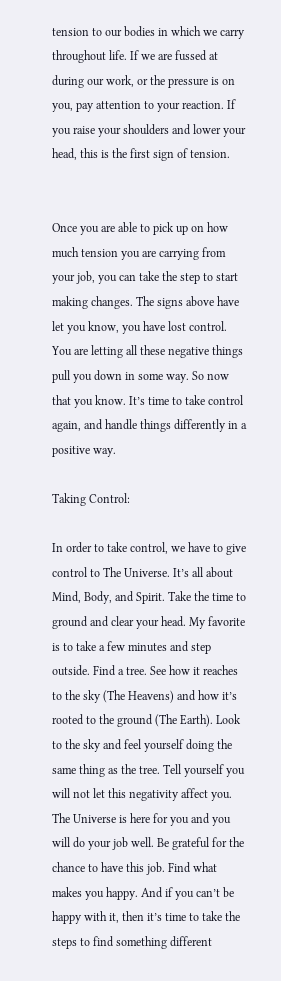tension to our bodies in which we carry throughout life. If we are fussed at during our work, or the pressure is on you, pay attention to your reaction. If you raise your shoulders and lower your head, this is the first sign of tension.


Once you are able to pick up on how much tension you are carrying from your job, you can take the step to start making changes. The signs above have let you know, you have lost control. You are letting all these negative things pull you down in some way. So now that you know. It’s time to take control again, and handle things differently in a positive way.

Taking Control:

In order to take control, we have to give control to The Universe. It’s all about Mind, Body, and Spirit. Take the time to ground and clear your head. My favorite is to take a few minutes and step outside. Find a tree. See how it reaches to the sky (The Heavens) and how it’s rooted to the ground (The Earth). Look to the sky and feel yourself doing the same thing as the tree. Tell yourself you will not let this negativity affect you. The Universe is here for you and you will do your job well. Be grateful for the chance to have this job. Find what makes you happy. And if you can’t be happy with it, then it’s time to take the steps to find something different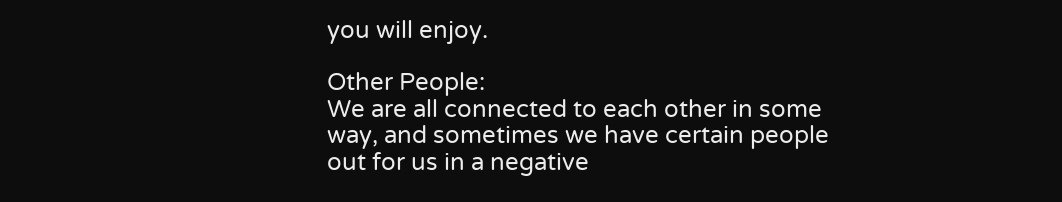you will enjoy.

Other People:
We are all connected to each other in some way, and sometimes we have certain people out for us in a negative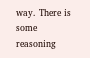way. There is some reasoning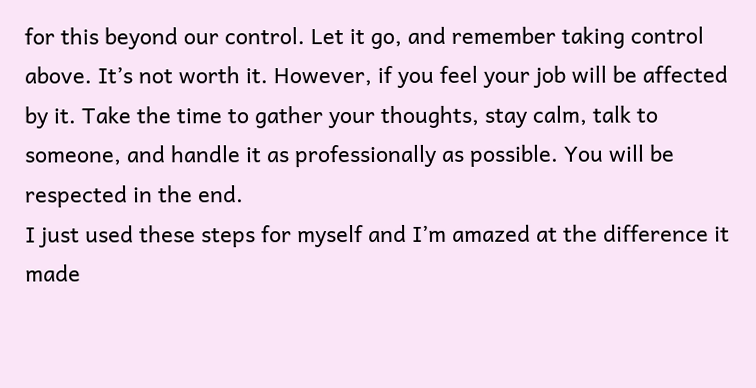for this beyond our control. Let it go, and remember taking control above. It’s not worth it. However, if you feel your job will be affected by it. Take the time to gather your thoughts, stay calm, talk to someone, and handle it as professionally as possible. You will be respected in the end.
I just used these steps for myself and I’m amazed at the difference it made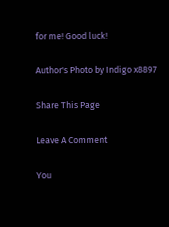for me! Good luck!

Author's Photo by Indigo x8897

Share This Page

Leave A Comment

You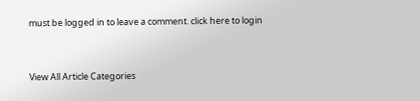must be logged in to leave a comment. click here to login


View All Article Categories